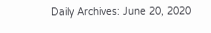Daily Archives: June 20, 2020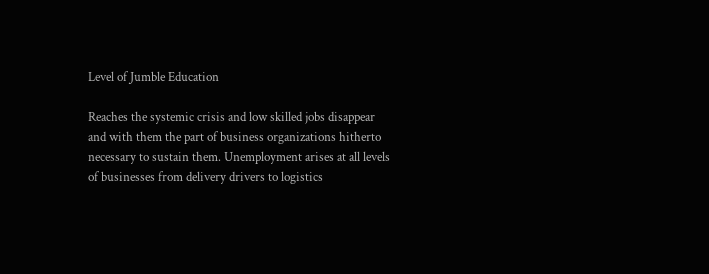Level of Jumble Education

Reaches the systemic crisis and low skilled jobs disappear and with them the part of business organizations hitherto necessary to sustain them. Unemployment arises at all levels of businesses from delivery drivers to logistics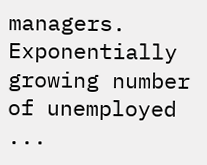managers. Exponentially growing number of unemployed ...